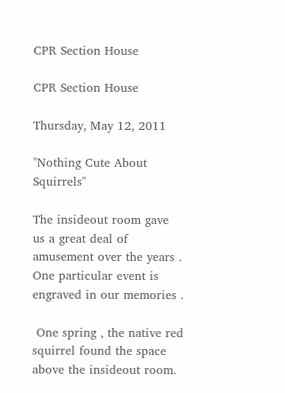CPR Section House

CPR Section House

Thursday, May 12, 2011

"Nothing Cute About Squirrels"

The insideout room gave us a great deal of amusement over the years . One particular event is engraved in our memories .

 One spring , the native red squirrel found the space above the insideout room.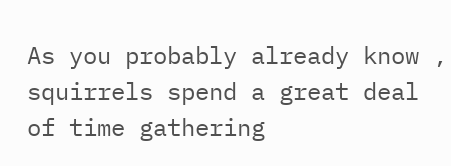As you probably already know , squirrels spend a great deal of time gathering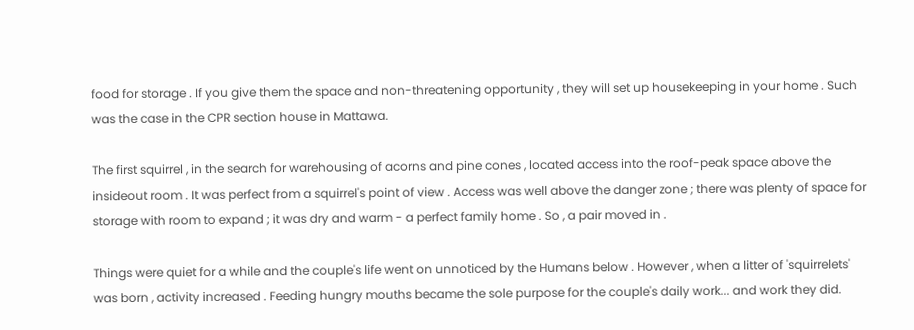food for storage . If you give them the space and non-threatening opportunity , they will set up housekeeping in your home . Such was the case in the CPR section house in Mattawa.

The first squirrel , in the search for warehousing of acorns and pine cones , located access into the roof-peak space above the insideout room . It was perfect from a squirrel's point of view . Access was well above the danger zone ; there was plenty of space for storage with room to expand ; it was dry and warm - a perfect family home . So , a pair moved in .

Things were quiet for a while and the couple's life went on unnoticed by the Humans below . However , when a litter of 'squirrelets' was born , activity increased . Feeding hungry mouths became the sole purpose for the couple's daily work... and work they did.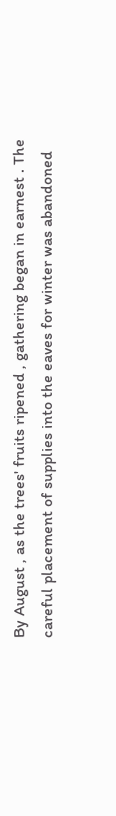By August , as the trees' fruits ripened , gathering began in earnest . The careful placement of supplies into the eaves for winter was abandoned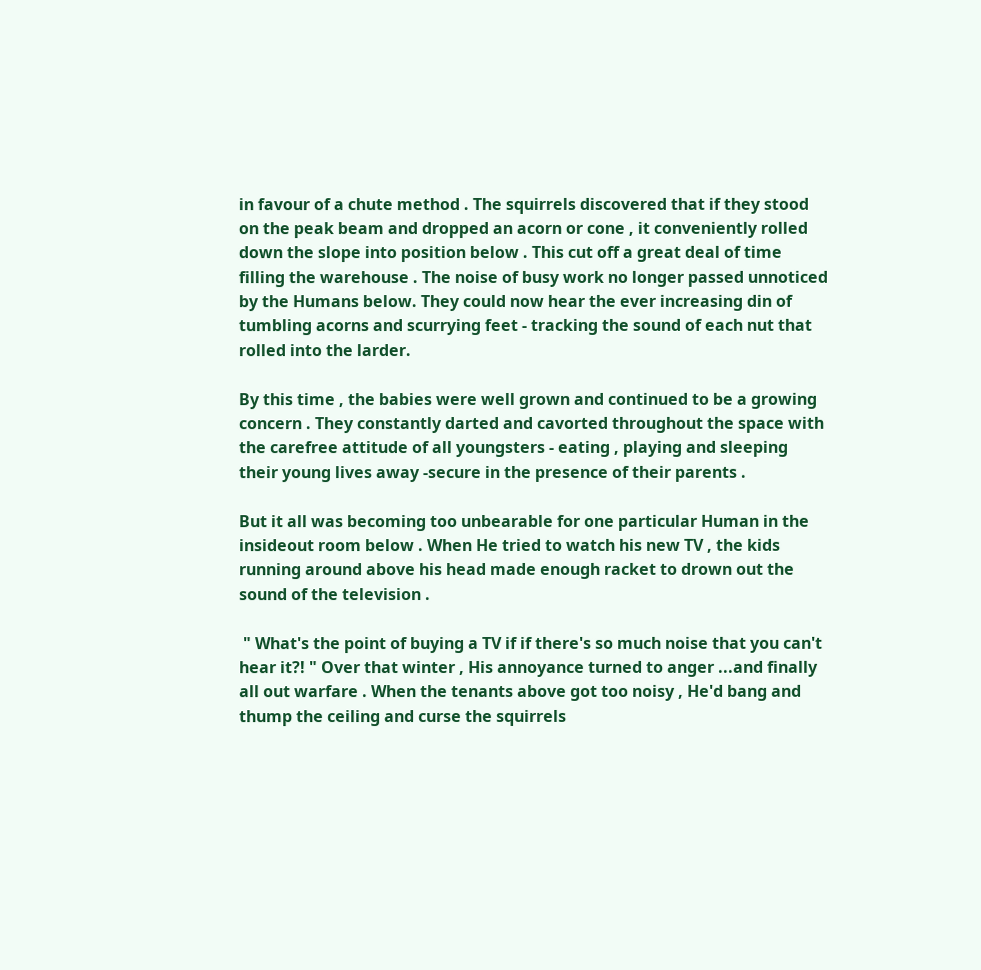in favour of a chute method . The squirrels discovered that if they stood on the peak beam and dropped an acorn or cone , it conveniently rolled down the slope into position below . This cut off a great deal of time filling the warehouse . The noise of busy work no longer passed unnoticed by the Humans below. They could now hear the ever increasing din of tumbling acorns and scurrying feet - tracking the sound of each nut that rolled into the larder.

By this time , the babies were well grown and continued to be a growing concern . They constantly darted and cavorted throughout the space with the carefree attitude of all youngsters - eating , playing and sleeping their young lives away -secure in the presence of their parents .

But it all was becoming too unbearable for one particular Human in the insideout room below . When He tried to watch his new TV , the kids running around above his head made enough racket to drown out the sound of the television .

 " What's the point of buying a TV if if there's so much noise that you can't hear it?! " Over that winter , His annoyance turned to anger ...and finally all out warfare . When the tenants above got too noisy , He'd bang and thump the ceiling and curse the squirrels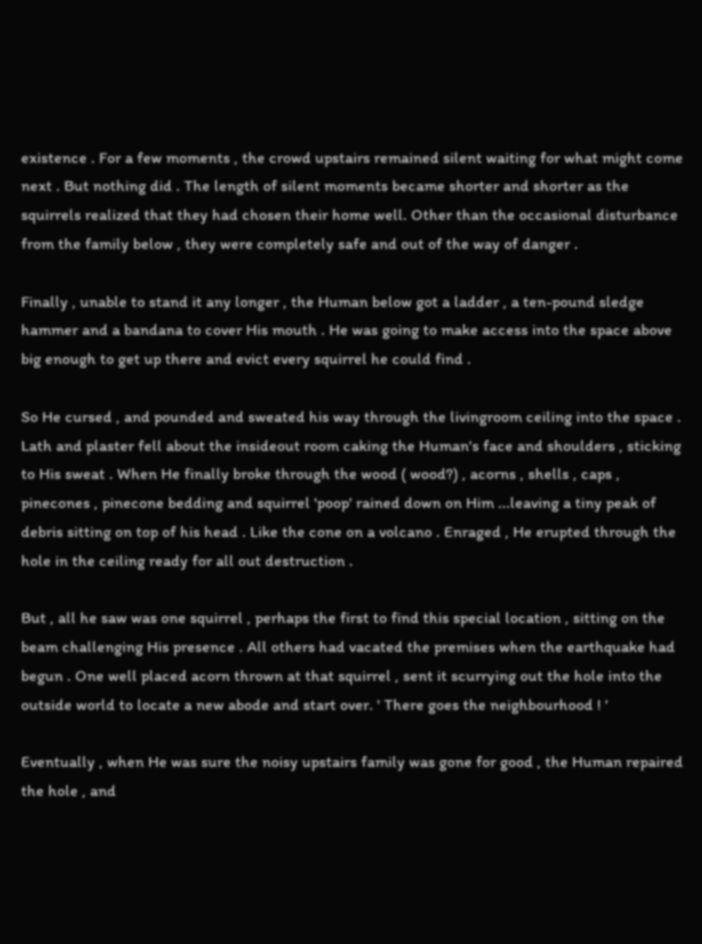existence . For a few moments , the crowd upstairs remained silent waiting for what might come next . But nothing did . The length of silent moments became shorter and shorter as the squirrels realized that they had chosen their home well. Other than the occasional disturbance from the family below , they were completely safe and out of the way of danger .

Finally , unable to stand it any longer , the Human below got a ladder , a ten-pound sledge hammer and a bandana to cover His mouth . He was going to make access into the space above big enough to get up there and evict every squirrel he could find .

So He cursed , and pounded and sweated his way through the livingroom ceiling into the space . Lath and plaster fell about the insideout room caking the Human's face and shoulders , sticking to His sweat . When He finally broke through the wood ( wood?) , acorns , shells , caps , pinecones , pinecone bedding and squirrel 'poop' rained down on Him ...leaving a tiny peak of debris sitting on top of his head . Like the cone on a volcano . Enraged , He erupted through the hole in the ceiling ready for all out destruction .

But , all he saw was one squirrel , perhaps the first to find this special location , sitting on the beam challenging His presence . All others had vacated the premises when the earthquake had begun . One well placed acorn thrown at that squirrel , sent it scurrying out the hole into the outside world to locate a new abode and start over. ' There goes the neighbourhood ! '

Eventually , when He was sure the noisy upstairs family was gone for good , the Human repaired the hole , and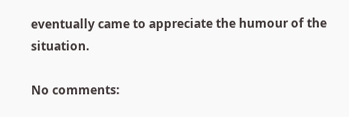eventually came to appreciate the humour of the situation.

No comments: